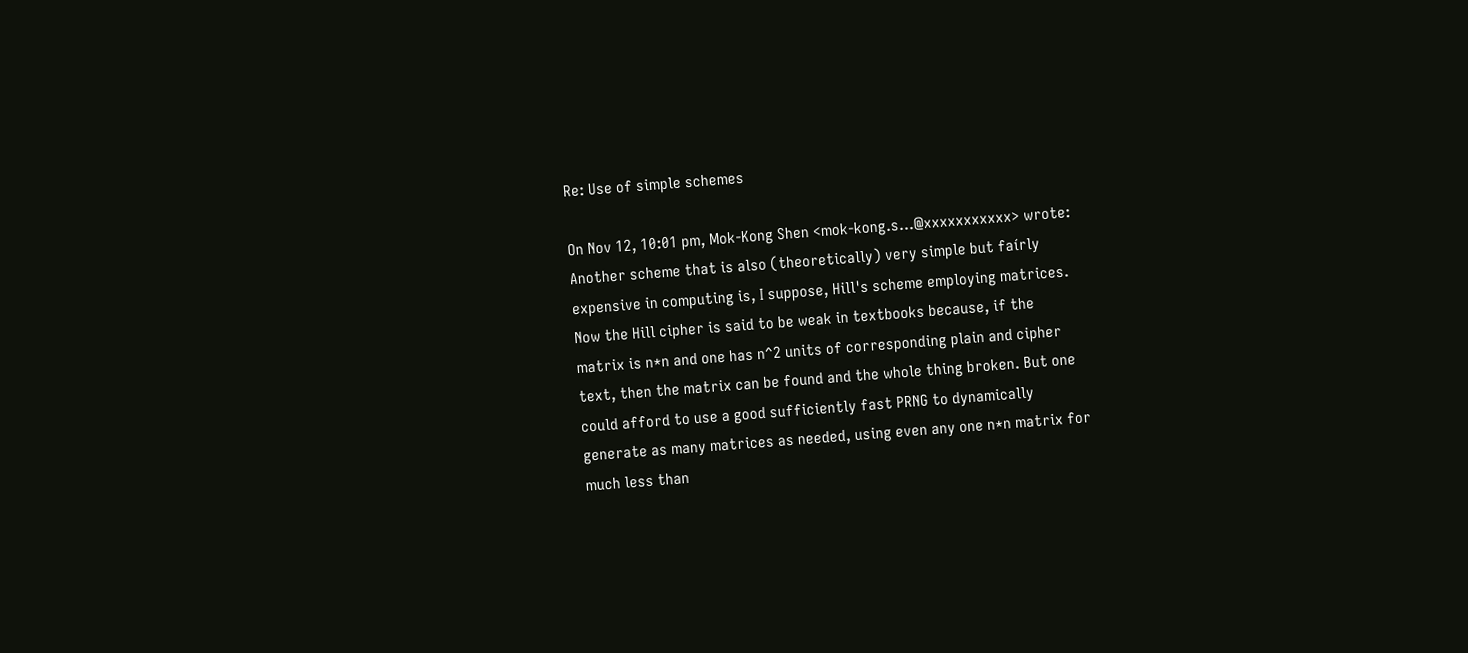Re: Use of simple schemes

On Nov 12, 10:01 pm, Mok-Kong Shen <mok-kong.s...@xxxxxxxxxxx> wrote:
Another scheme that is also (theoretically) very simple but faírly
expensive in computing is, I suppose, Hill's scheme employing matrices.
Now the Hill cipher is said to be weak in textbooks because, if the
matrix is n*n and one has n^2 units of corresponding plain and cipher
text, then the matrix can be found and the whole thing broken. But one
could afford to use a good sufficiently fast PRNG to dynamically
generate as many matrices as needed, using even any one n*n matrix for
much less than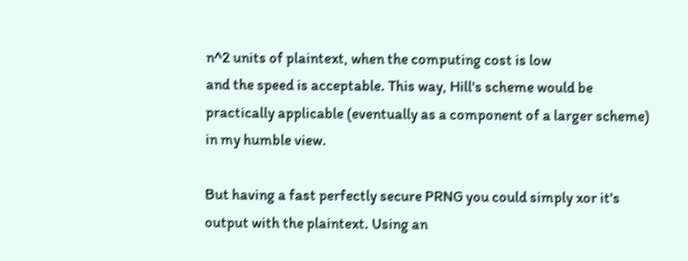n^2 units of plaintext, when the computing cost is low
and the speed is acceptable. This way, Hill's scheme would be
practically applicable (eventually as a component of a larger scheme)
in my humble view.

But having a fast perfectly secure PRNG you could simply xor it's
output with the plaintext. Using an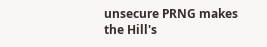unsecure PRNG makes the Hill's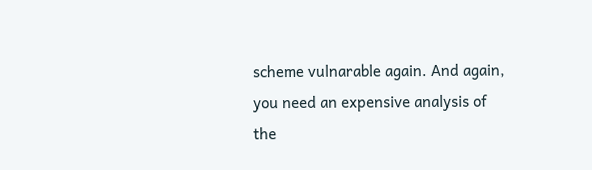scheme vulnarable again. And again, you need an expensive analysis of
the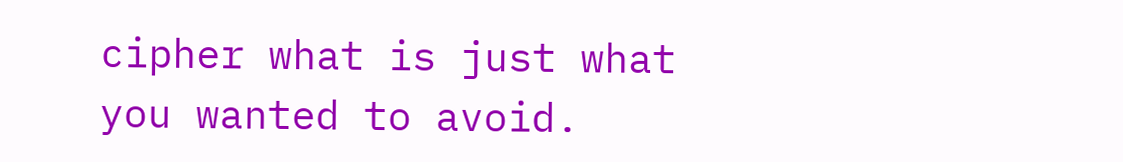cipher what is just what you wanted to avoid.